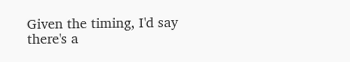Given the timing, I'd say there's a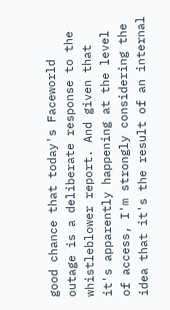good chance that today's Faceworld outage is a deliberate response to the whistleblower report. And given that it's apparently happening at the level of access, I'm strongly considering the idea that it's the result of an internal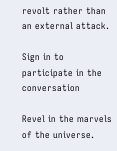revolt rather than an external attack.

Sign in to participate in the conversation

Revel in the marvels of the universe.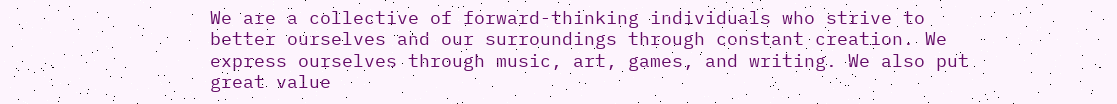We are a collective of forward-thinking individuals who strive to better ourselves and our surroundings through constant creation. We express ourselves through music, art, games, and writing. We also put great value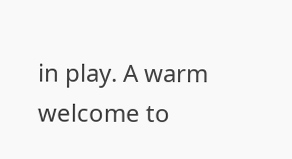in play. A warm welcome to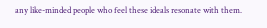any like-minded people who feel these ideals resonate with them.